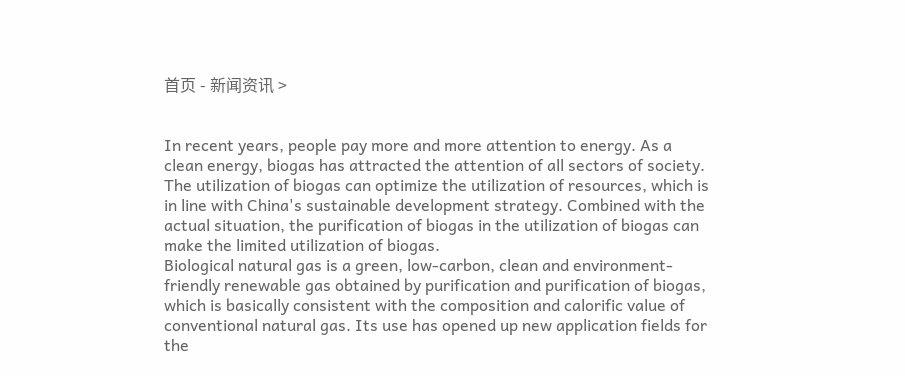首页 - 新闻资讯 >


In recent years, people pay more and more attention to energy. As a clean energy, biogas has attracted the attention of all sectors of society. The utilization of biogas can optimize the utilization of resources, which is in line with China's sustainable development strategy. Combined with the actual situation, the purification of biogas in the utilization of biogas can make the limited utilization of biogas.
Biological natural gas is a green, low-carbon, clean and environment-friendly renewable gas obtained by purification and purification of biogas, which is basically consistent with the composition and calorific value of conventional natural gas. Its use has opened up new application fields for the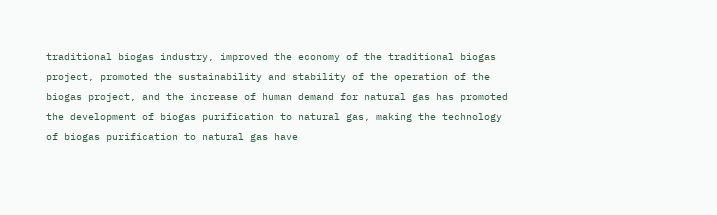traditional biogas industry, improved the economy of the traditional biogas project, promoted the sustainability and stability of the operation of the biogas project, and the increase of human demand for natural gas has promoted the development of biogas purification to natural gas, making the technology of biogas purification to natural gas have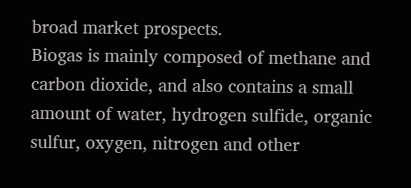broad market prospects.
Biogas is mainly composed of methane and carbon dioxide, and also contains a small amount of water, hydrogen sulfide, organic sulfur, oxygen, nitrogen and other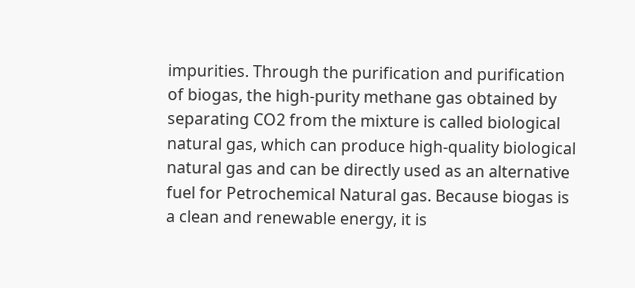impurities. Through the purification and purification of biogas, the high-purity methane gas obtained by separating CO2 from the mixture is called biological natural gas, which can produce high-quality biological natural gas and can be directly used as an alternative fuel for Petrochemical Natural gas. Because biogas is a clean and renewable energy, it is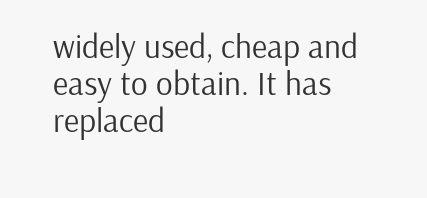widely used, cheap and easy to obtain. It has replaced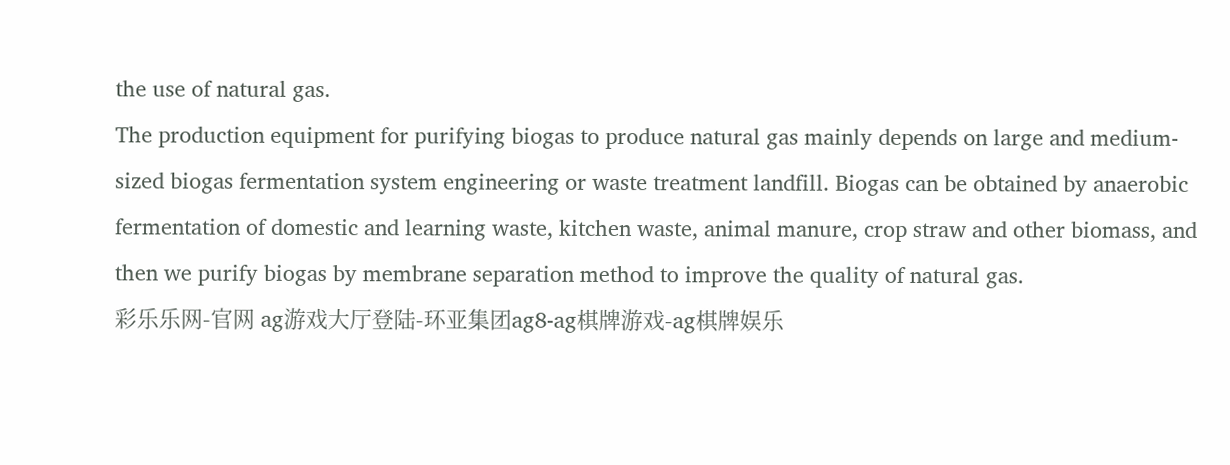the use of natural gas.
The production equipment for purifying biogas to produce natural gas mainly depends on large and medium-sized biogas fermentation system engineering or waste treatment landfill. Biogas can be obtained by anaerobic fermentation of domestic and learning waste, kitchen waste, animal manure, crop straw and other biomass, and then we purify biogas by membrane separation method to improve the quality of natural gas.
彩乐乐网-官网 ag游戏大厅登陆-环亚集团ag8-ag棋牌游戏-ag棋牌娱乐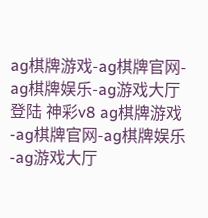ag棋牌游戏-ag棋牌官网-ag棋牌娱乐-ag游戏大厅登陆 神彩v8 ag棋牌游戏-ag棋牌官网-ag棋牌娱乐-ag游戏大厅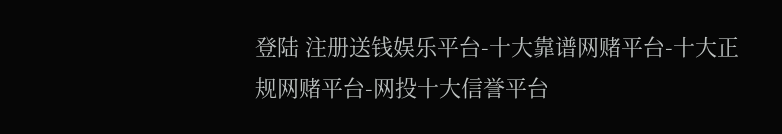登陆 注册送钱娱乐平台-十大靠谱网赌平台-十大正规网赌平台-网投十大信誉平台